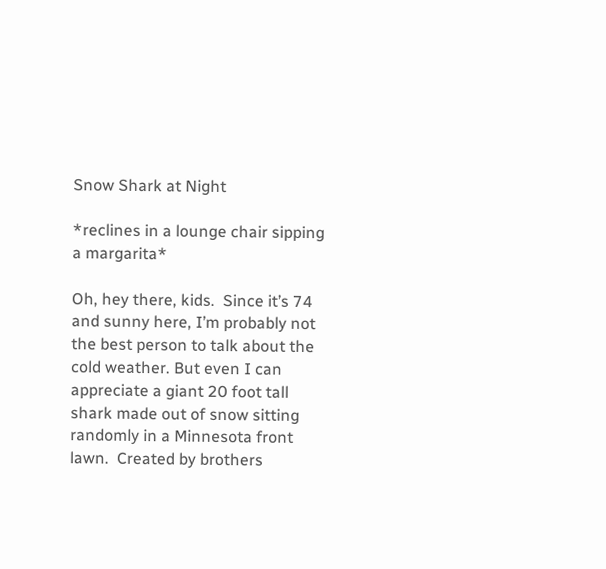Snow Shark at Night

*reclines in a lounge chair sipping a margarita*

Oh, hey there, kids.  Since it’s 74 and sunny here, I’m probably not the best person to talk about the cold weather. But even I can appreciate a giant 20 foot tall shark made out of snow sitting randomly in a Minnesota front lawn.  Created by brothers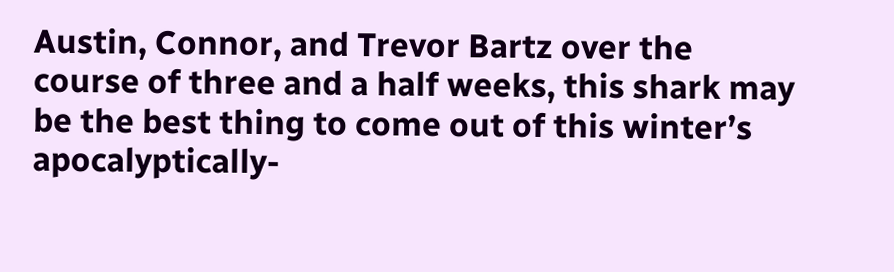Austin, Connor, and Trevor Bartz over the course of three and a half weeks, this shark may be the best thing to come out of this winter’s apocalyptically-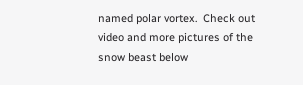named polar vortex.  Check out video and more pictures of the snow beast below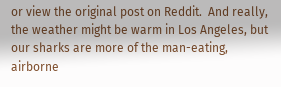or view the original post on Reddit.  And really, the weather might be warm in Los Angeles, but our sharks are more of the man-eating, airborne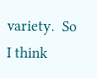variety.  So I think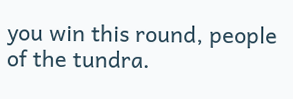you win this round, people of the tundra.